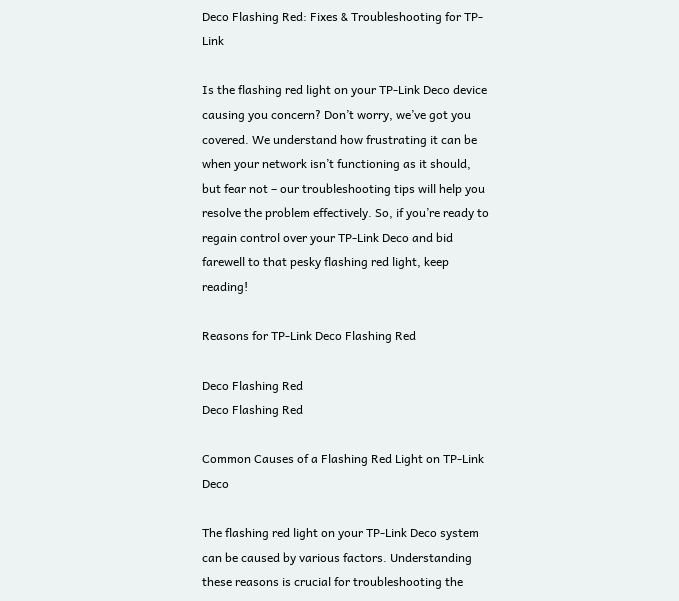Deco Flashing Red: Fixes & Troubleshooting for TP-Link

Is the flashing red light on your TP-Link Deco device causing you concern? Don’t worry, we’ve got you covered. We understand how frustrating it can be when your network isn’t functioning as it should, but fear not – our troubleshooting tips will help you resolve the problem effectively. So, if you’re ready to regain control over your TP-Link Deco and bid farewell to that pesky flashing red light, keep reading!

Reasons for TP-Link Deco Flashing Red

Deco Flashing Red
Deco Flashing Red

Common Causes of a Flashing Red Light on TP-Link Deco

The flashing red light on your TP-Link Deco system can be caused by various factors. Understanding these reasons is crucial for troubleshooting the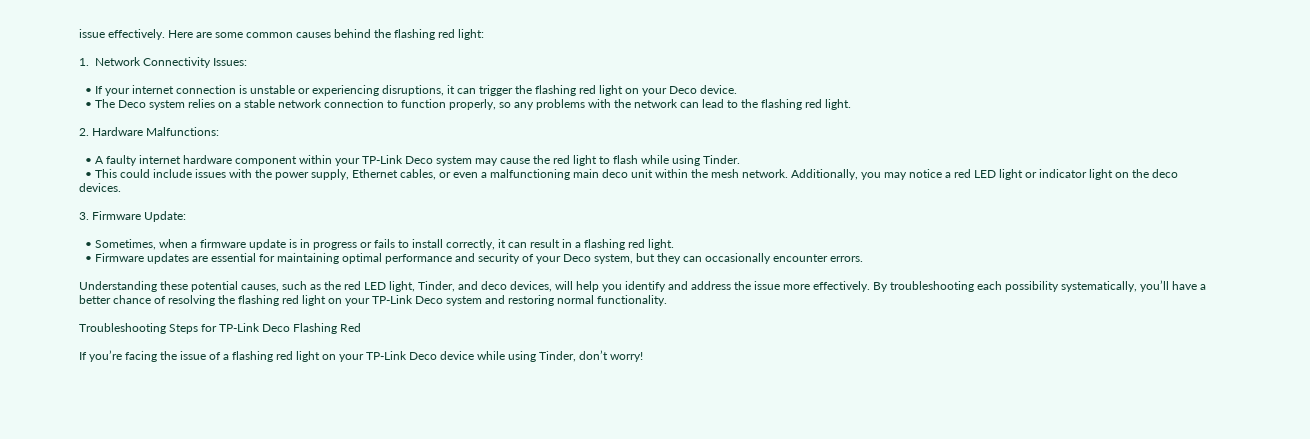issue effectively. Here are some common causes behind the flashing red light:

1.  Network Connectivity Issues:

  • If your internet connection is unstable or experiencing disruptions, it can trigger the flashing red light on your Deco device.
  • The Deco system relies on a stable network connection to function properly, so any problems with the network can lead to the flashing red light.

2. Hardware Malfunctions:

  • A faulty internet hardware component within your TP-Link Deco system may cause the red light to flash while using Tinder.
  • This could include issues with the power supply, Ethernet cables, or even a malfunctioning main deco unit within the mesh network. Additionally, you may notice a red LED light or indicator light on the deco devices.

3. Firmware Update:

  • Sometimes, when a firmware update is in progress or fails to install correctly, it can result in a flashing red light.
  • Firmware updates are essential for maintaining optimal performance and security of your Deco system, but they can occasionally encounter errors.

Understanding these potential causes, such as the red LED light, Tinder, and deco devices, will help you identify and address the issue more effectively. By troubleshooting each possibility systematically, you’ll have a better chance of resolving the flashing red light on your TP-Link Deco system and restoring normal functionality.

Troubleshooting Steps for TP-Link Deco Flashing Red

If you’re facing the issue of a flashing red light on your TP-Link Deco device while using Tinder, don’t worry!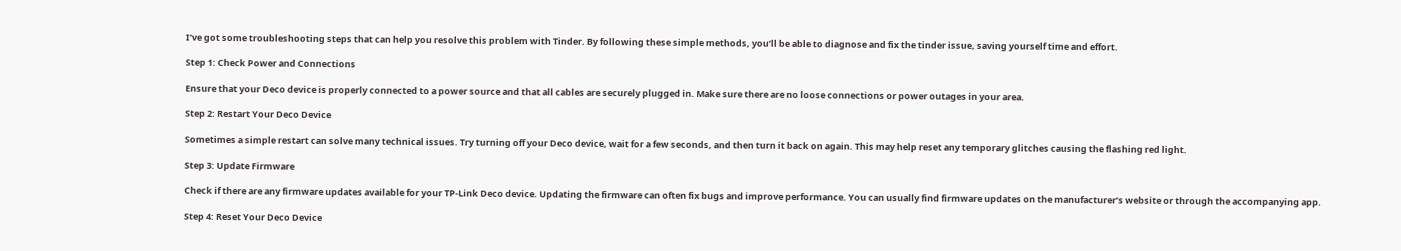I’ve got some troubleshooting steps that can help you resolve this problem with Tinder. By following these simple methods, you’ll be able to diagnose and fix the tinder issue, saving yourself time and effort.

Step 1: Check Power and Connections

Ensure that your Deco device is properly connected to a power source and that all cables are securely plugged in. Make sure there are no loose connections or power outages in your area.

Step 2: Restart Your Deco Device

Sometimes a simple restart can solve many technical issues. Try turning off your Deco device, wait for a few seconds, and then turn it back on again. This may help reset any temporary glitches causing the flashing red light.

Step 3: Update Firmware

Check if there are any firmware updates available for your TP-Link Deco device. Updating the firmware can often fix bugs and improve performance. You can usually find firmware updates on the manufacturer’s website or through the accompanying app.

Step 4: Reset Your Deco Device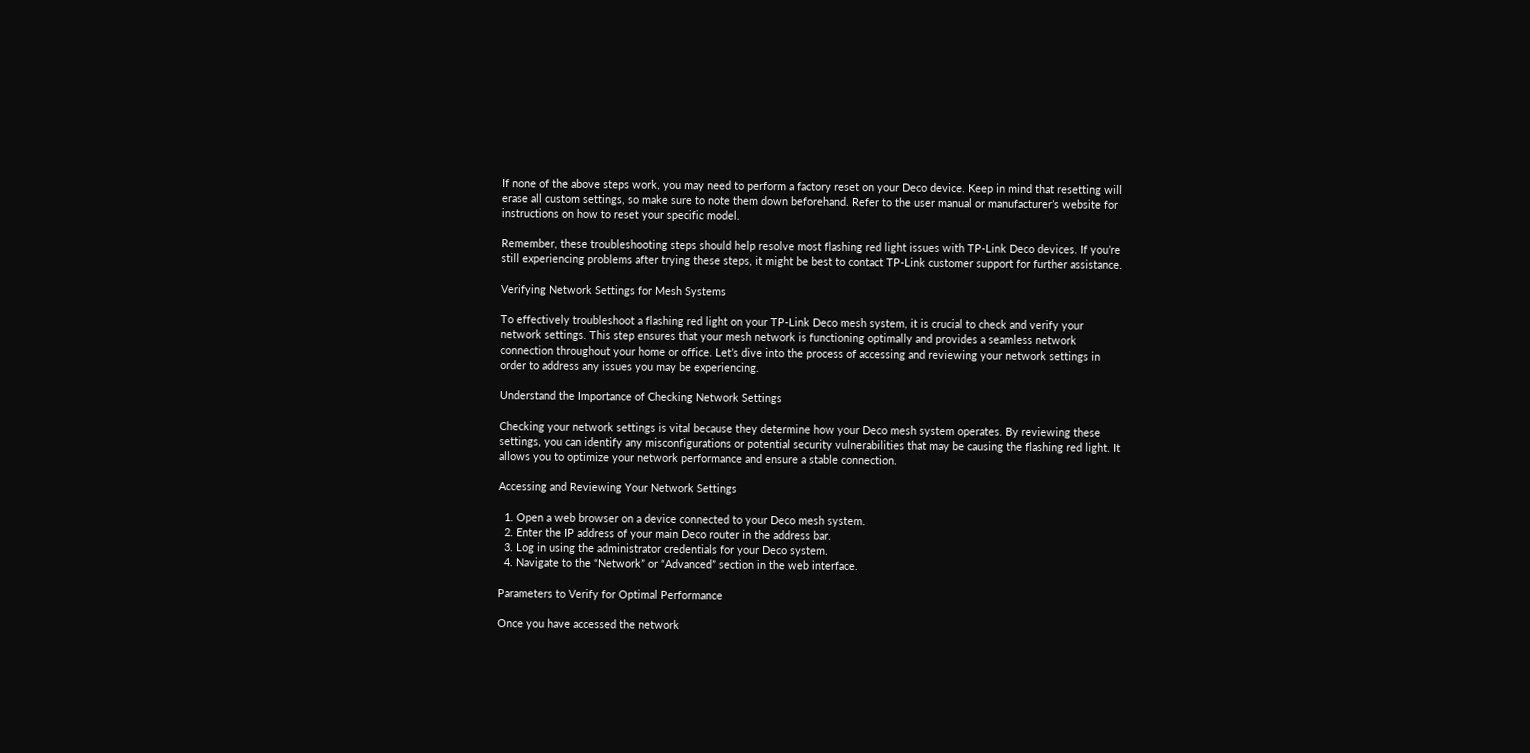If none of the above steps work, you may need to perform a factory reset on your Deco device. Keep in mind that resetting will erase all custom settings, so make sure to note them down beforehand. Refer to the user manual or manufacturer’s website for instructions on how to reset your specific model.

Remember, these troubleshooting steps should help resolve most flashing red light issues with TP-Link Deco devices. If you’re still experiencing problems after trying these steps, it might be best to contact TP-Link customer support for further assistance.

Verifying Network Settings for Mesh Systems

To effectively troubleshoot a flashing red light on your TP-Link Deco mesh system, it is crucial to check and verify your network settings. This step ensures that your mesh network is functioning optimally and provides a seamless network connection throughout your home or office. Let’s dive into the process of accessing and reviewing your network settings in order to address any issues you may be experiencing.

Understand the Importance of Checking Network Settings

Checking your network settings is vital because they determine how your Deco mesh system operates. By reviewing these settings, you can identify any misconfigurations or potential security vulnerabilities that may be causing the flashing red light. It allows you to optimize your network performance and ensure a stable connection.

Accessing and Reviewing Your Network Settings

  1. Open a web browser on a device connected to your Deco mesh system.
  2. Enter the IP address of your main Deco router in the address bar.
  3. Log in using the administrator credentials for your Deco system.
  4. Navigate to the “Network” or “Advanced” section in the web interface.

Parameters to Verify for Optimal Performance

Once you have accessed the network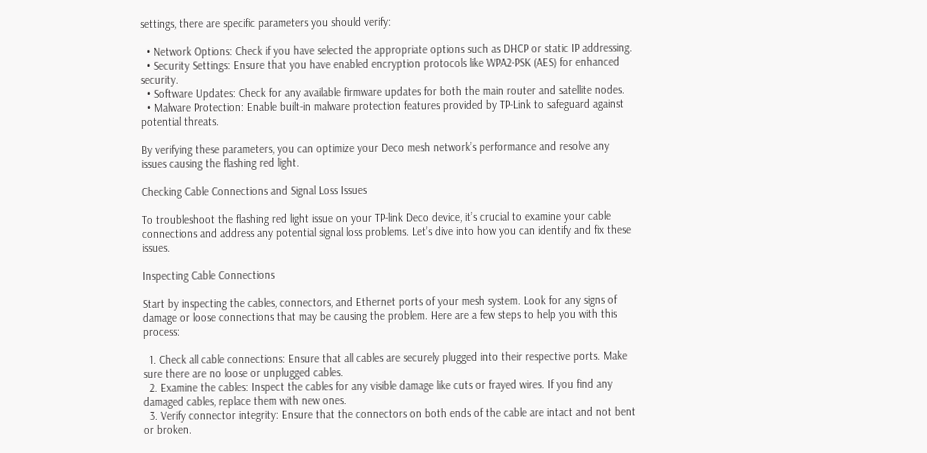settings, there are specific parameters you should verify:

  • Network Options: Check if you have selected the appropriate options such as DHCP or static IP addressing.
  • Security Settings: Ensure that you have enabled encryption protocols like WPA2-PSK (AES) for enhanced security.
  • Software Updates: Check for any available firmware updates for both the main router and satellite nodes.
  • Malware Protection: Enable built-in malware protection features provided by TP-Link to safeguard against potential threats.

By verifying these parameters, you can optimize your Deco mesh network’s performance and resolve any issues causing the flashing red light.

Checking Cable Connections and Signal Loss Issues

To troubleshoot the flashing red light issue on your TP-link Deco device, it’s crucial to examine your cable connections and address any potential signal loss problems. Let’s dive into how you can identify and fix these issues.

Inspecting Cable Connections

Start by inspecting the cables, connectors, and Ethernet ports of your mesh system. Look for any signs of damage or loose connections that may be causing the problem. Here are a few steps to help you with this process:

  1. Check all cable connections: Ensure that all cables are securely plugged into their respective ports. Make sure there are no loose or unplugged cables.
  2. Examine the cables: Inspect the cables for any visible damage like cuts or frayed wires. If you find any damaged cables, replace them with new ones.
  3. Verify connector integrity: Ensure that the connectors on both ends of the cable are intact and not bent or broken.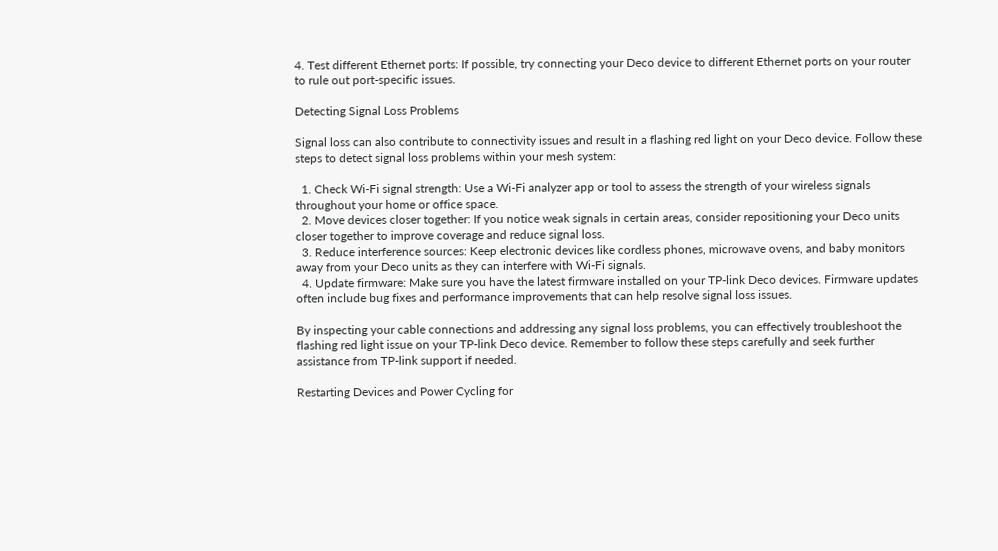4. Test different Ethernet ports: If possible, try connecting your Deco device to different Ethernet ports on your router to rule out port-specific issues.

Detecting Signal Loss Problems

Signal loss can also contribute to connectivity issues and result in a flashing red light on your Deco device. Follow these steps to detect signal loss problems within your mesh system:

  1. Check Wi-Fi signal strength: Use a Wi-Fi analyzer app or tool to assess the strength of your wireless signals throughout your home or office space.
  2. Move devices closer together: If you notice weak signals in certain areas, consider repositioning your Deco units closer together to improve coverage and reduce signal loss.
  3. Reduce interference sources: Keep electronic devices like cordless phones, microwave ovens, and baby monitors away from your Deco units as they can interfere with Wi-Fi signals.
  4. Update firmware: Make sure you have the latest firmware installed on your TP-link Deco devices. Firmware updates often include bug fixes and performance improvements that can help resolve signal loss issues.

By inspecting your cable connections and addressing any signal loss problems, you can effectively troubleshoot the flashing red light issue on your TP-link Deco device. Remember to follow these steps carefully and seek further assistance from TP-link support if needed.

Restarting Devices and Power Cycling for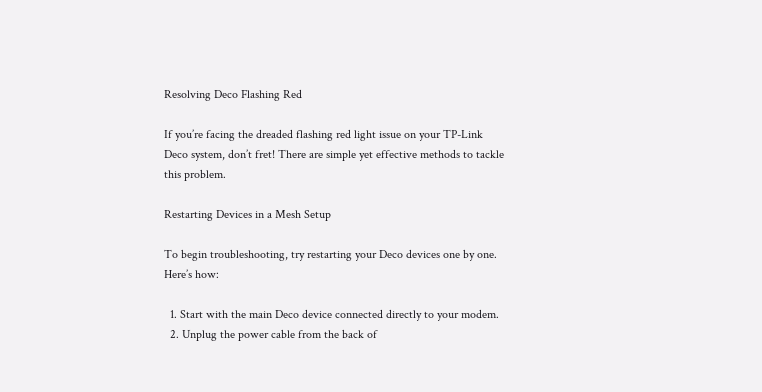Resolving Deco Flashing Red

If you’re facing the dreaded flashing red light issue on your TP-Link Deco system, don’t fret! There are simple yet effective methods to tackle this problem.

Restarting Devices in a Mesh Setup

To begin troubleshooting, try restarting your Deco devices one by one. Here’s how:

  1. Start with the main Deco device connected directly to your modem.
  2. Unplug the power cable from the back of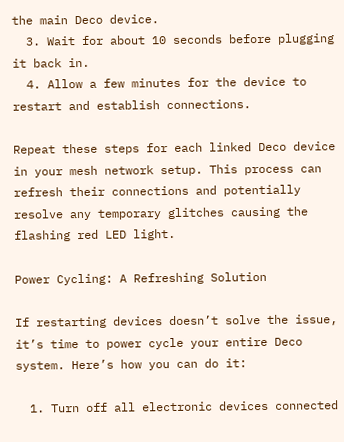the main Deco device.
  3. Wait for about 10 seconds before plugging it back in.
  4. Allow a few minutes for the device to restart and establish connections.

Repeat these steps for each linked Deco device in your mesh network setup. This process can refresh their connections and potentially resolve any temporary glitches causing the flashing red LED light.

Power Cycling: A Refreshing Solution

If restarting devices doesn’t solve the issue, it’s time to power cycle your entire Deco system. Here’s how you can do it:

  1. Turn off all electronic devices connected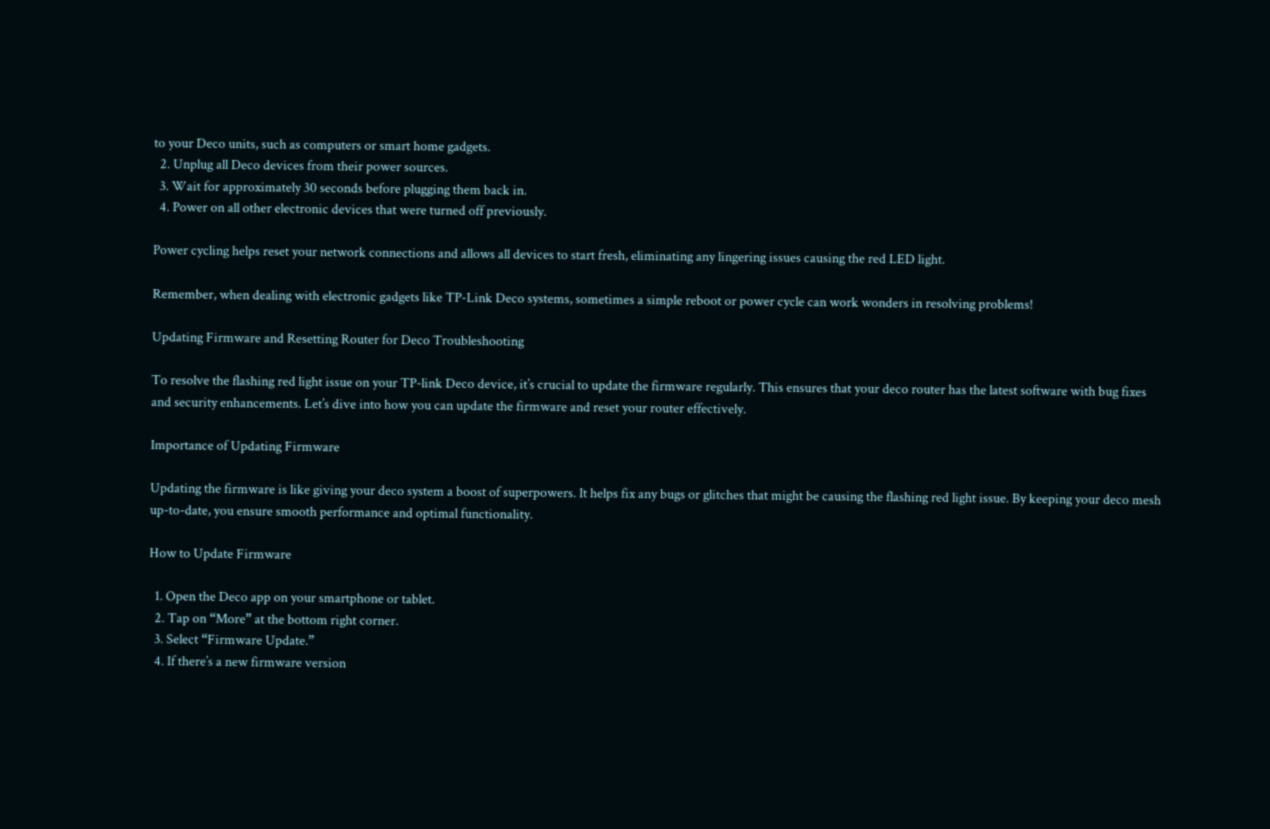to your Deco units, such as computers or smart home gadgets.
  2. Unplug all Deco devices from their power sources.
  3. Wait for approximately 30 seconds before plugging them back in.
  4. Power on all other electronic devices that were turned off previously.

Power cycling helps reset your network connections and allows all devices to start fresh, eliminating any lingering issues causing the red LED light.

Remember, when dealing with electronic gadgets like TP-Link Deco systems, sometimes a simple reboot or power cycle can work wonders in resolving problems!

Updating Firmware and Resetting Router for Deco Troubleshooting

To resolve the flashing red light issue on your TP-link Deco device, it’s crucial to update the firmware regularly. This ensures that your deco router has the latest software with bug fixes and security enhancements. Let’s dive into how you can update the firmware and reset your router effectively.

Importance of Updating Firmware

Updating the firmware is like giving your deco system a boost of superpowers. It helps fix any bugs or glitches that might be causing the flashing red light issue. By keeping your deco mesh up-to-date, you ensure smooth performance and optimal functionality.

How to Update Firmware

  1. Open the Deco app on your smartphone or tablet.
  2. Tap on “More” at the bottom right corner.
  3. Select “Firmware Update.”
  4. If there’s a new firmware version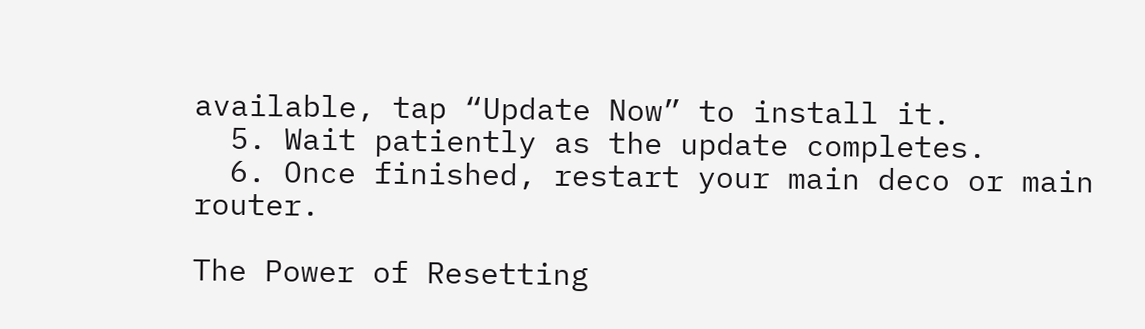available, tap “Update Now” to install it.
  5. Wait patiently as the update completes.
  6. Once finished, restart your main deco or main router.

The Power of Resetting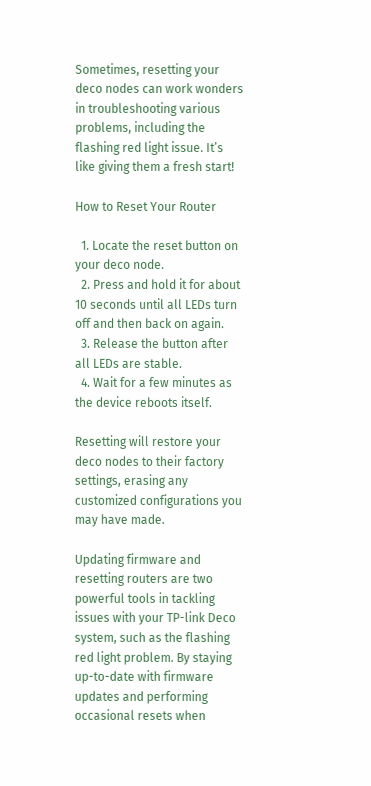Sometimes, resetting your deco nodes can work wonders in troubleshooting various problems, including the flashing red light issue. It’s like giving them a fresh start!

How to Reset Your Router

  1. Locate the reset button on your deco node.
  2. Press and hold it for about 10 seconds until all LEDs turn off and then back on again.
  3. Release the button after all LEDs are stable.
  4. Wait for a few minutes as the device reboots itself.

Resetting will restore your deco nodes to their factory settings, erasing any customized configurations you may have made.

Updating firmware and resetting routers are two powerful tools in tackling issues with your TP-link Deco system, such as the flashing red light problem. By staying up-to-date with firmware updates and performing occasional resets when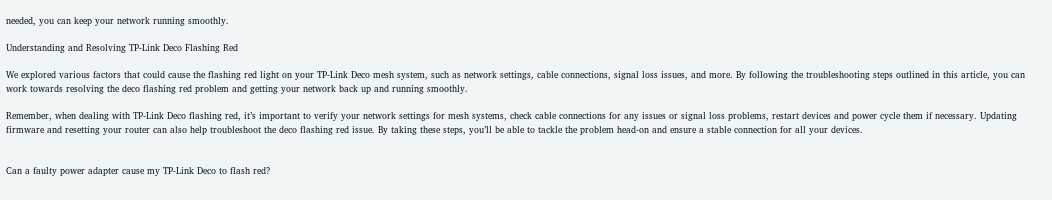needed, you can keep your network running smoothly.

Understanding and Resolving TP-Link Deco Flashing Red

We explored various factors that could cause the flashing red light on your TP-Link Deco mesh system, such as network settings, cable connections, signal loss issues, and more. By following the troubleshooting steps outlined in this article, you can work towards resolving the deco flashing red problem and getting your network back up and running smoothly.

Remember, when dealing with TP-Link Deco flashing red, it’s important to verify your network settings for mesh systems, check cable connections for any issues or signal loss problems, restart devices and power cycle them if necessary. Updating firmware and resetting your router can also help troubleshoot the deco flashing red issue. By taking these steps, you’ll be able to tackle the problem head-on and ensure a stable connection for all your devices.


Can a faulty power adapter cause my TP-Link Deco to flash red?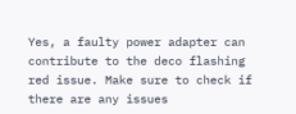Yes, a faulty power adapter can contribute to the deco flashing red issue. Make sure to check if there are any issues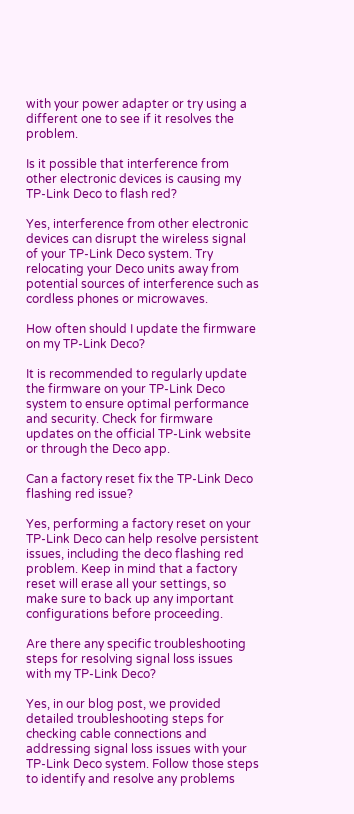with your power adapter or try using a different one to see if it resolves the problem.

Is it possible that interference from other electronic devices is causing my TP-Link Deco to flash red?

Yes, interference from other electronic devices can disrupt the wireless signal of your TP-Link Deco system. Try relocating your Deco units away from potential sources of interference such as cordless phones or microwaves.

How often should I update the firmware on my TP-Link Deco?

It is recommended to regularly update the firmware on your TP-Link Deco system to ensure optimal performance and security. Check for firmware updates on the official TP-Link website or through the Deco app.

Can a factory reset fix the TP-Link Deco flashing red issue?

Yes, performing a factory reset on your TP-Link Deco can help resolve persistent issues, including the deco flashing red problem. Keep in mind that a factory reset will erase all your settings, so make sure to back up any important configurations before proceeding.

Are there any specific troubleshooting steps for resolving signal loss issues with my TP-Link Deco?

Yes, in our blog post, we provided detailed troubleshooting steps for checking cable connections and addressing signal loss issues with your TP-Link Deco system. Follow those steps to identify and resolve any problems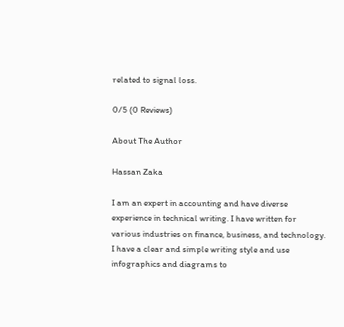related to signal loss.

0/5 (0 Reviews)

About The Author

Hassan Zaka

I am an expert in accounting and have diverse experience in technical writing. I have written for various industries on finance, business, and technology. I have a clear and simple writing style and use infographics and diagrams to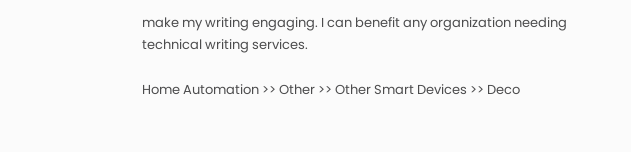make my writing engaging. I can benefit any organization needing technical writing services.

Home Automation >> Other >> Other Smart Devices >> Deco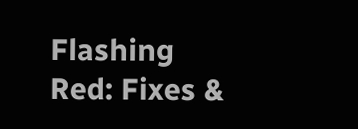Flashing Red: Fixes &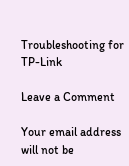Troubleshooting for TP-Link

Leave a Comment

Your email address will not be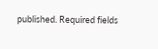published. Required fields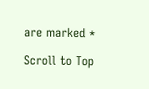are marked *

Scroll to Top